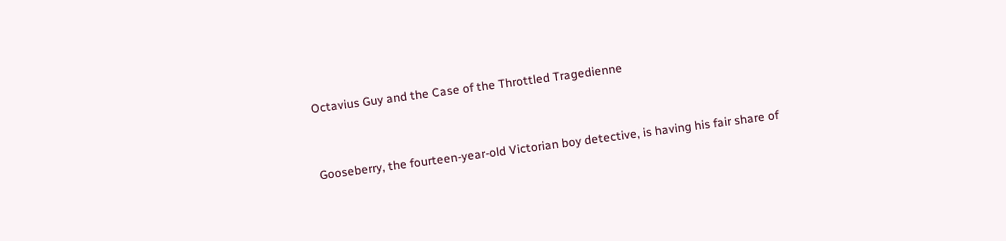Octavius Guy and the Case of the Throttled Tragedienne


Gooseberry, the fourteen-year-old Victorian boy detective, is having his fair share of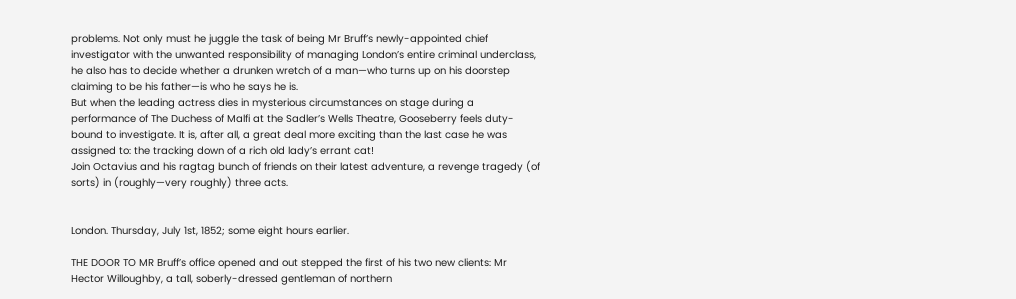problems. Not only must he juggle the task of being Mr Bruff’s newly-appointed chief investigator with the unwanted responsibility of managing London’s entire criminal underclass, he also has to decide whether a drunken wretch of a man—who turns up on his doorstep claiming to be his father—is who he says he is.
But when the leading actress dies in mysterious circumstances on stage during a performance of The Duchess of Malfi at the Sadler’s Wells Theatre, Gooseberry feels duty-bound to investigate. It is, after all, a great deal more exciting than the last case he was assigned to: the tracking down of a rich old lady’s errant cat!
Join Octavius and his ragtag bunch of friends on their latest adventure, a revenge tragedy (of sorts) in (roughly—very roughly) three acts.


London. Thursday, July 1st, 1852; some eight hours earlier.

THE DOOR TO MR Bruff’s office opened and out stepped the first of his two new clients: Mr Hector Willoughby, a tall, soberly-dressed gentleman of northern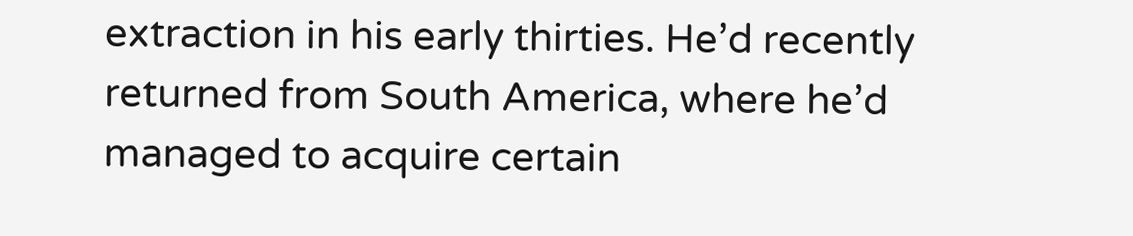extraction in his early thirties. He’d recently returned from South America, where he’d managed to acquire certain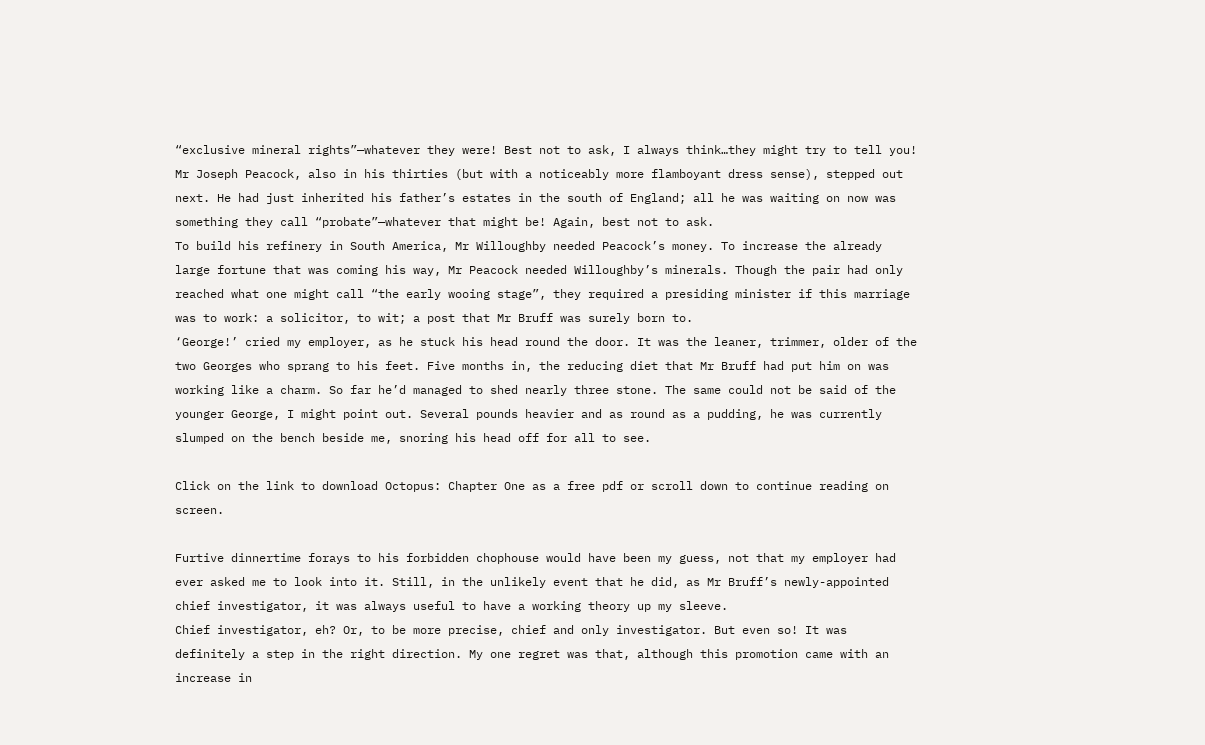“exclusive mineral rights”—whatever they were! Best not to ask, I always think…they might try to tell you! Mr Joseph Peacock, also in his thirties (but with a noticeably more flamboyant dress sense), stepped out next. He had just inherited his father’s estates in the south of England; all he was waiting on now was something they call “probate”—whatever that might be! Again, best not to ask.
To build his refinery in South America, Mr Willoughby needed Peacock’s money. To increase the already large fortune that was coming his way, Mr Peacock needed Willoughby’s minerals. Though the pair had only reached what one might call “the early wooing stage”, they required a presiding minister if this marriage was to work: a solicitor, to wit; a post that Mr Bruff was surely born to.
‘George!’ cried my employer, as he stuck his head round the door. It was the leaner, trimmer, older of the two Georges who sprang to his feet. Five months in, the reducing diet that Mr Bruff had put him on was working like a charm. So far he’d managed to shed nearly three stone. The same could not be said of the younger George, I might point out. Several pounds heavier and as round as a pudding, he was currently slumped on the bench beside me, snoring his head off for all to see.

Click on the link to download Octopus: Chapter One as a free pdf or scroll down to continue reading on screen.

Furtive dinnertime forays to his forbidden chophouse would have been my guess, not that my employer had ever asked me to look into it. Still, in the unlikely event that he did, as Mr Bruff’s newly-appointed chief investigator, it was always useful to have a working theory up my sleeve.
Chief investigator, eh? Or, to be more precise, chief and only investigator. But even so! It was definitely a step in the right direction. My one regret was that, although this promotion came with an increase in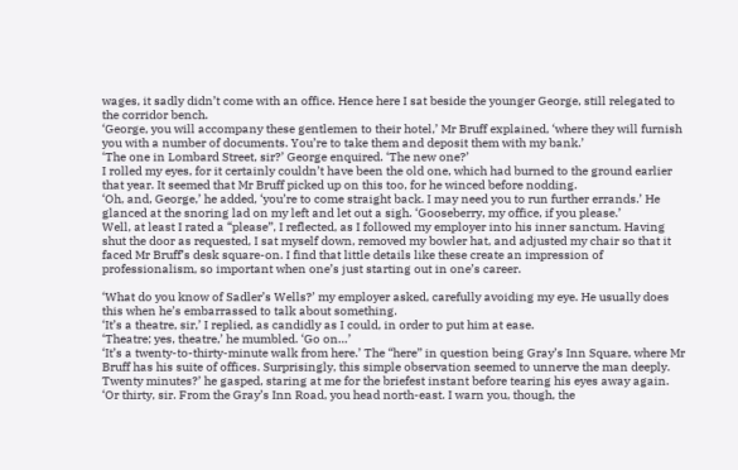wages, it sadly didn’t come with an office. Hence here I sat beside the younger George, still relegated to the corridor bench.
‘George, you will accompany these gentlemen to their hotel,’ Mr Bruff explained, ‘where they will furnish you with a number of documents. You’re to take them and deposit them with my bank.’
‘The one in Lombard Street, sir?’ George enquired. ‘The new one?’
I rolled my eyes, for it certainly couldn’t have been the old one, which had burned to the ground earlier that year. It seemed that Mr Bruff picked up on this too, for he winced before nodding.
‘Oh, and, George,’ he added, ‘you’re to come straight back. I may need you to run further errands.’ He glanced at the snoring lad on my left and let out a sigh. ‘Gooseberry, my office, if you please.’
Well, at least I rated a “please”, I reflected, as I followed my employer into his inner sanctum. Having shut the door as requested, I sat myself down, removed my bowler hat, and adjusted my chair so that it faced Mr Bruff’s desk square-on. I find that little details like these create an impression of professionalism, so important when one’s just starting out in one’s career.

‘What do you know of Sadler’s Wells?’ my employer asked, carefully avoiding my eye. He usually does this when he’s embarrassed to talk about something.
‘It’s a theatre, sir,’ I replied, as candidly as I could, in order to put him at ease.
‘Theatre; yes, theatre,’ he mumbled. ‘Go on…’
‘It’s a twenty-to-thirty-minute walk from here.’ The “here” in question being Gray’s Inn Square, where Mr Bruff has his suite of offices. Surprisingly, this simple observation seemed to unnerve the man deeply.
Twenty minutes?’ he gasped, staring at me for the briefest instant before tearing his eyes away again.
‘Or thirty, sir. From the Gray’s Inn Road, you head north-east. I warn you, though, the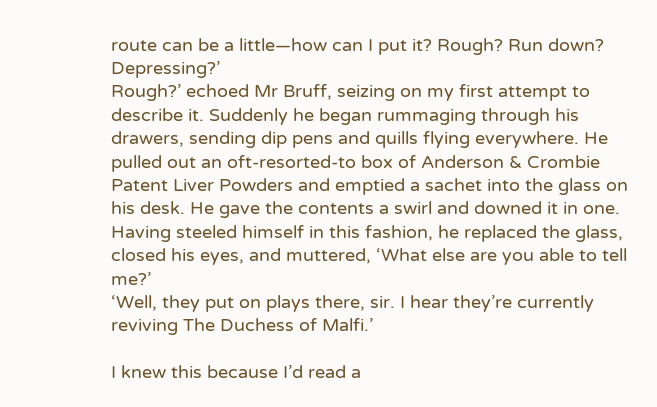route can be a little—how can I put it? Rough? Run down? Depressing?’
Rough?’ echoed Mr Bruff, seizing on my first attempt to describe it. Suddenly he began rummaging through his drawers, sending dip pens and quills flying everywhere. He pulled out an oft-resorted-to box of Anderson & Crombie Patent Liver Powders and emptied a sachet into the glass on his desk. He gave the contents a swirl and downed it in one. Having steeled himself in this fashion, he replaced the glass, closed his eyes, and muttered, ‘What else are you able to tell me?’
‘Well, they put on plays there, sir. I hear they’re currently reviving The Duchess of Malfi.’

I knew this because I’d read a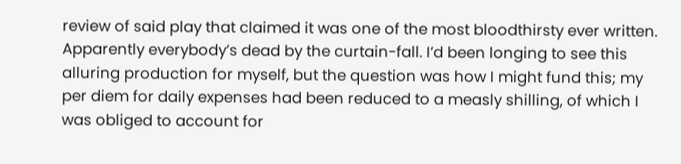review of said play that claimed it was one of the most bloodthirsty ever written. Apparently everybody’s dead by the curtain-fall. I’d been longing to see this alluring production for myself, but the question was how I might fund this; my per diem for daily expenses had been reduced to a measly shilling, of which I was obliged to account for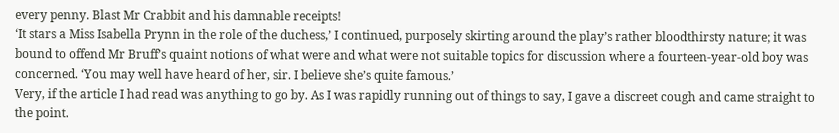every penny. Blast Mr Crabbit and his damnable receipts!
‘It stars a Miss Isabella Prynn in the role of the duchess,’ I continued, purposely skirting around the play’s rather bloodthirsty nature; it was bound to offend Mr Bruff’s quaint notions of what were and what were not suitable topics for discussion where a fourteen-year-old boy was concerned. ‘You may well have heard of her, sir. I believe she’s quite famous.’
Very, if the article I had read was anything to go by. As I was rapidly running out of things to say, I gave a discreet cough and came straight to the point.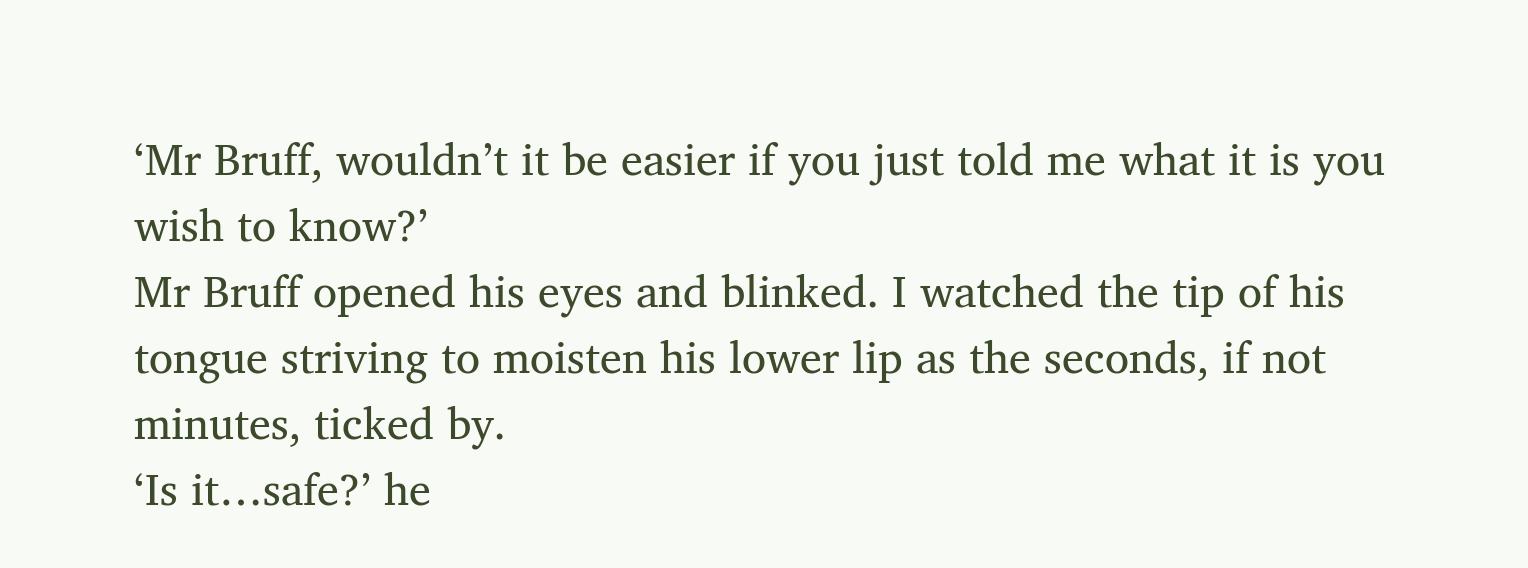‘Mr Bruff, wouldn’t it be easier if you just told me what it is you wish to know?’
Mr Bruff opened his eyes and blinked. I watched the tip of his tongue striving to moisten his lower lip as the seconds, if not minutes, ticked by.
‘Is it…safe?’ he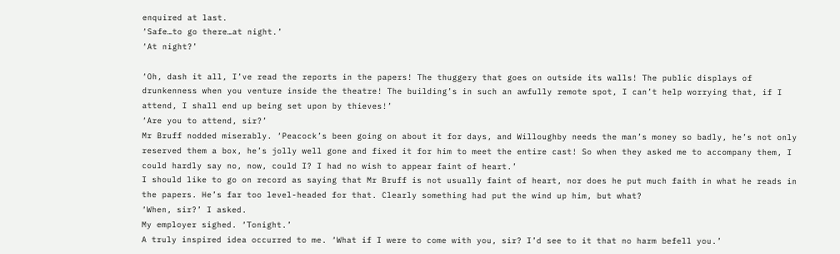enquired at last.
‘Safe…to go there…at night.’
‘At night?’

‘Oh, dash it all, I’ve read the reports in the papers! The thuggery that goes on outside its walls! The public displays of drunkenness when you venture inside the theatre! The building’s in such an awfully remote spot, I can’t help worrying that, if I attend, I shall end up being set upon by thieves!’
‘Are you to attend, sir?’
Mr Bruff nodded miserably. ‘Peacock’s been going on about it for days, and Willoughby needs the man’s money so badly, he’s not only reserved them a box, he’s jolly well gone and fixed it for him to meet the entire cast! So when they asked me to accompany them, I could hardly say no, now, could I? I had no wish to appear faint of heart.’
I should like to go on record as saying that Mr Bruff is not usually faint of heart, nor does he put much faith in what he reads in the papers. He’s far too level-headed for that. Clearly something had put the wind up him, but what?
‘When, sir?’ I asked.
My employer sighed. ‘Tonight.’
A truly inspired idea occurred to me. ‘What if I were to come with you, sir? I’d see to it that no harm befell you.’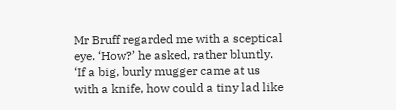Mr Bruff regarded me with a sceptical eye. ‘How?’ he asked, rather bluntly. ‘If a big, burly mugger came at us with a knife, how could a tiny lad like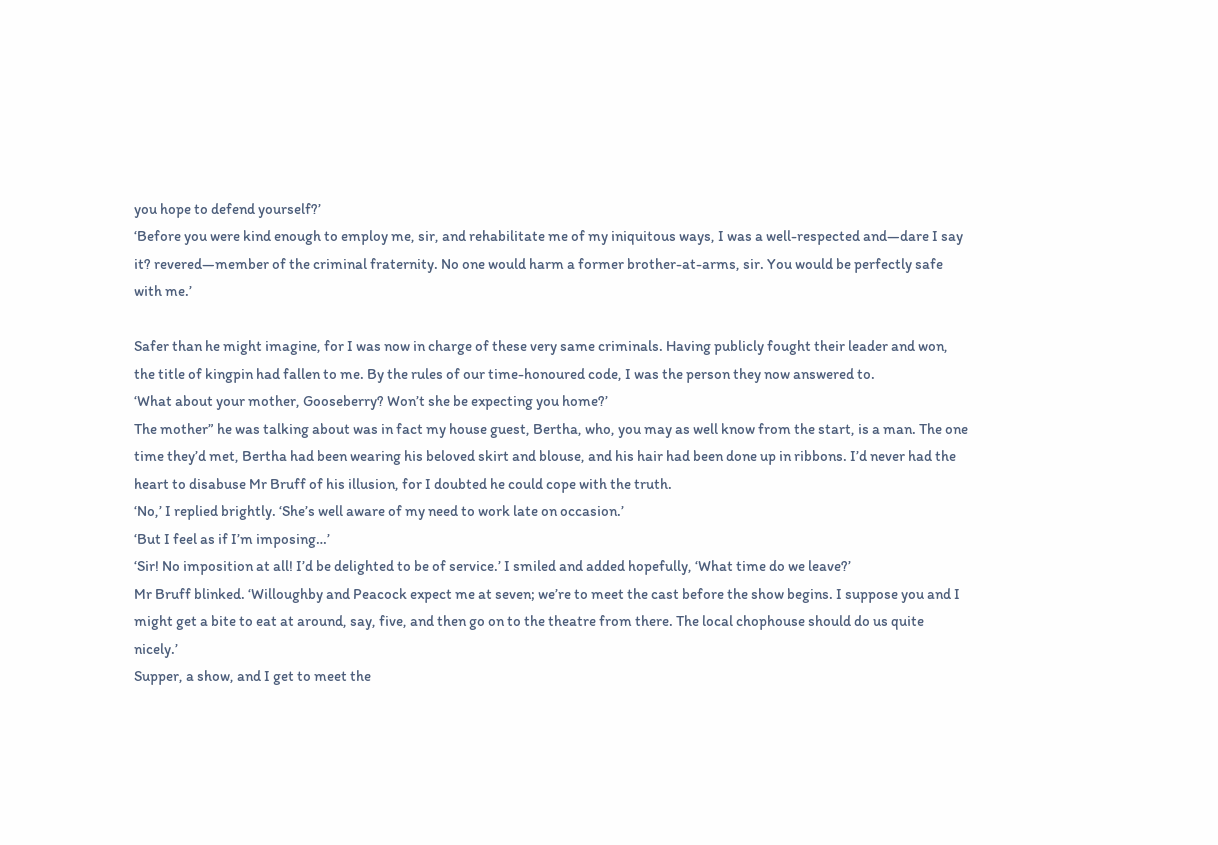you hope to defend yourself?’
‘Before you were kind enough to employ me, sir, and rehabilitate me of my iniquitous ways, I was a well-respected and—dare I say it? revered—member of the criminal fraternity. No one would harm a former brother-at-arms, sir. You would be perfectly safe with me.’

Safer than he might imagine, for I was now in charge of these very same criminals. Having publicly fought their leader and won, the title of kingpin had fallen to me. By the rules of our time-honoured code, I was the person they now answered to.
‘What about your mother, Gooseberry? Won’t she be expecting you home?’
The mother” he was talking about was in fact my house guest, Bertha, who, you may as well know from the start, is a man. The one time they’d met, Bertha had been wearing his beloved skirt and blouse, and his hair had been done up in ribbons. I’d never had the heart to disabuse Mr Bruff of his illusion, for I doubted he could cope with the truth.
‘No,’ I replied brightly. ‘She’s well aware of my need to work late on occasion.’
‘But I feel as if I’m imposing…’
‘Sir! No imposition at all! I’d be delighted to be of service.’ I smiled and added hopefully, ‘What time do we leave?’
Mr Bruff blinked. ‘Willoughby and Peacock expect me at seven; we’re to meet the cast before the show begins. I suppose you and I might get a bite to eat at around, say, five, and then go on to the theatre from there. The local chophouse should do us quite nicely.’
Supper, a show, and I get to meet the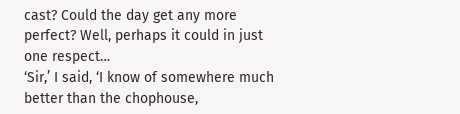cast? Could the day get any more perfect? Well, perhaps it could in just one respect…
‘Sir,’ I said, ‘I know of somewhere much better than the chophouse,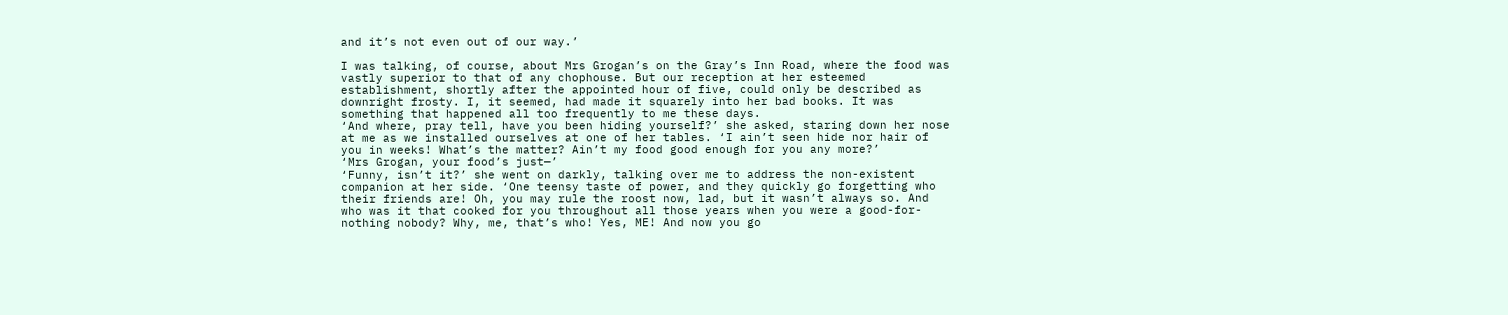and it’s not even out of our way.’

I was talking, of course, about Mrs Grogan’s on the Gray’s Inn Road, where the food was vastly superior to that of any chophouse. But our reception at her esteemed establishment, shortly after the appointed hour of five, could only be described as downright frosty. I, it seemed, had made it squarely into her bad books. It was something that happened all too frequently to me these days.
‘And where, pray tell, have you been hiding yourself?’ she asked, staring down her nose at me as we installed ourselves at one of her tables. ‘I ain’t seen hide nor hair of you in weeks! What’s the matter? Ain’t my food good enough for you any more?’
‘Mrs Grogan, your food’s just—’
‘Funny, isn’t it?’ she went on darkly, talking over me to address the non-existent companion at her side. ‘One teensy taste of power, and they quickly go forgetting who their friends are! Oh, you may rule the roost now, lad, but it wasn’t always so. And who was it that cooked for you throughout all those years when you were a good-for-nothing nobody? Why, me, that’s who! Yes, ME! And now you go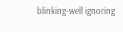blinking-well ignoring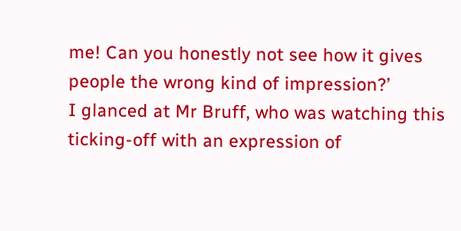me! Can you honestly not see how it gives people the wrong kind of impression?’
I glanced at Mr Bruff, who was watching this ticking-off with an expression of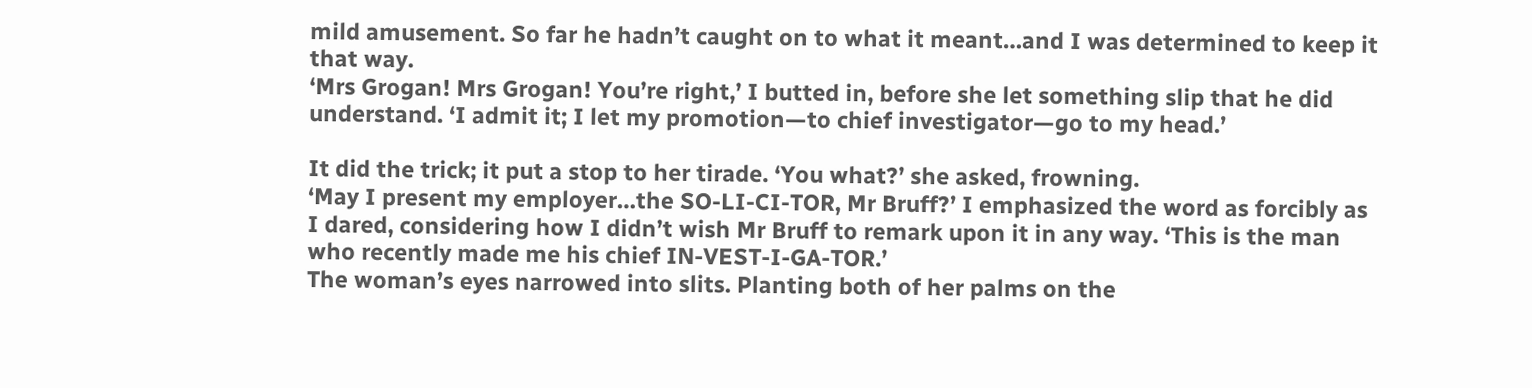mild amusement. So far he hadn’t caught on to what it meant…and I was determined to keep it that way.
‘Mrs Grogan! Mrs Grogan! You’re right,’ I butted in, before she let something slip that he did understand. ‘I admit it; I let my promotion—to chief investigator—go to my head.’

It did the trick; it put a stop to her tirade. ‘You what?’ she asked, frowning.
‘May I present my employer…the SO-LI-CI-TOR, Mr Bruff?’ I emphasized the word as forcibly as I dared, considering how I didn’t wish Mr Bruff to remark upon it in any way. ‘This is the man who recently made me his chief IN-VEST-I-GA-TOR.’
The woman’s eyes narrowed into slits. Planting both of her palms on the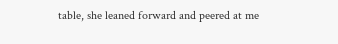table, she leaned forward and peered at me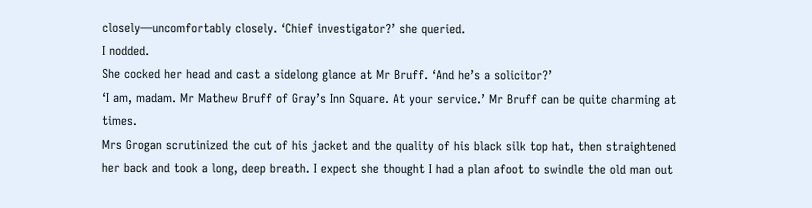closely—uncomfortably closely. ‘Chief investigator?’ she queried.
I nodded.
She cocked her head and cast a sidelong glance at Mr Bruff. ‘And he’s a solicitor?’
‘I am, madam. Mr Mathew Bruff of Gray’s Inn Square. At your service.’ Mr Bruff can be quite charming at times.
Mrs Grogan scrutinized the cut of his jacket and the quality of his black silk top hat, then straightened her back and took a long, deep breath. I expect she thought I had a plan afoot to swindle the old man out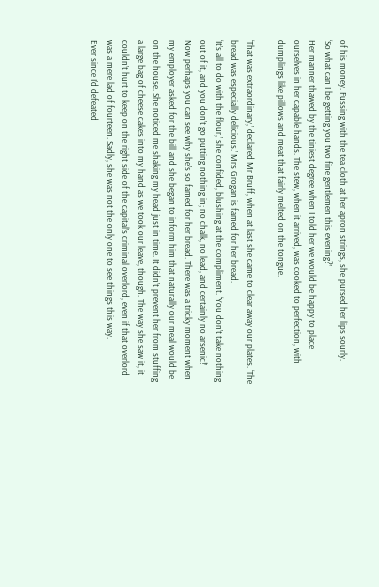of his money. Fussing with the tea cloth at her apron strings, she pursed her lips sourly.
‘So what can I be getting you two fine gentlemen this evening?’
Her manner thawed by the tiniest degree when I told her we would be happy to place ourselves in her capable hands. The stew, when it arrived, was cooked to perfection, with dumplings like pillows and meat that fairly melted on the tongue.

‘That was extraordinary,’ declared Mr Bruff, when at last she came to clear away our plates. ‘The bread was especially delicious.’ Mrs Grogan is famed for her bread.
‘It’s all to do with the flour,’ she confided, blushing at the compliment. ‘You don’t take nothing out of it, and you don’t go putting nothing in; no chalk, no lead, and certainly no arsenic!’
Now perhaps you can see why she’s so famed for her bread. There was a tricky moment when my employer asked for the bill and she began to inform him that naturally our meal would be on the house. She noticed me shaking my head just in time. It didn’t prevent her from stuffing a large bag of cheese cakes into my hand as we took our leave, though. The way she saw it, it couldn’t hurt to keep on the right side of the capital’s criminal overlord, even if that overlord was a mere lad of fourteen. Sadly, she was not the only one to see things this way.
Ever since I’d defeated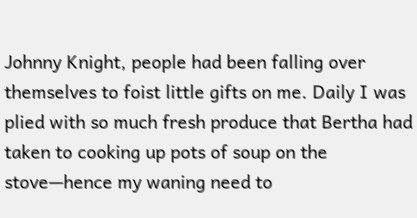Johnny Knight, people had been falling over themselves to foist little gifts on me. Daily I was plied with so much fresh produce that Bertha had taken to cooking up pots of soup on the stove—hence my waning need to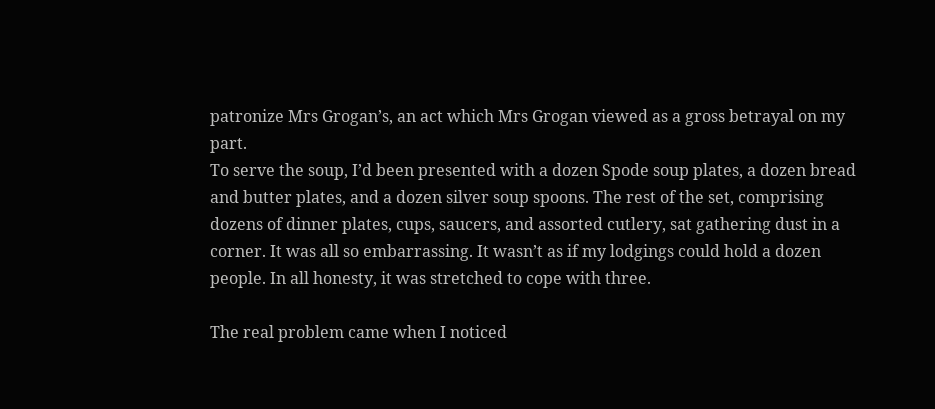patronize Mrs Grogan’s, an act which Mrs Grogan viewed as a gross betrayal on my part.
To serve the soup, I’d been presented with a dozen Spode soup plates, a dozen bread and butter plates, and a dozen silver soup spoons. The rest of the set, comprising dozens of dinner plates, cups, saucers, and assorted cutlery, sat gathering dust in a corner. It was all so embarrassing. It wasn’t as if my lodgings could hold a dozen people. In all honesty, it was stretched to cope with three.

The real problem came when I noticed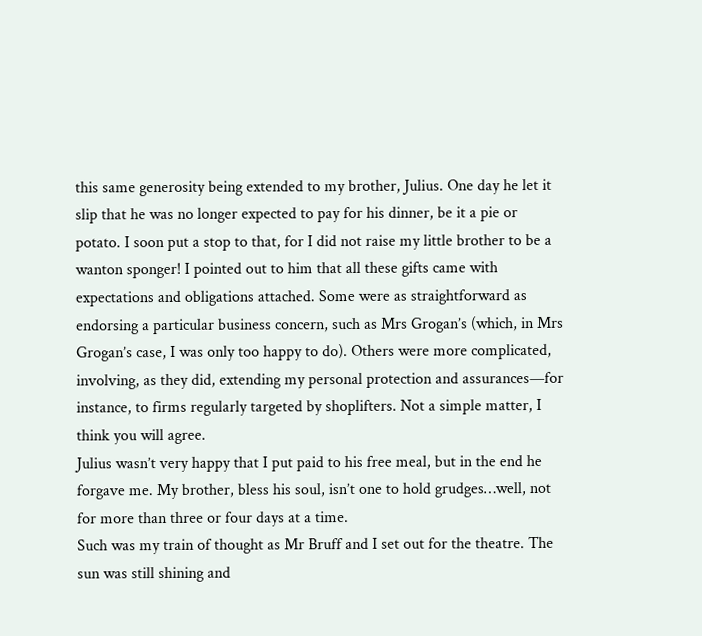this same generosity being extended to my brother, Julius. One day he let it slip that he was no longer expected to pay for his dinner, be it a pie or potato. I soon put a stop to that, for I did not raise my little brother to be a wanton sponger! I pointed out to him that all these gifts came with expectations and obligations attached. Some were as straightforward as endorsing a particular business concern, such as Mrs Grogan’s (which, in Mrs Grogan’s case, I was only too happy to do). Others were more complicated, involving, as they did, extending my personal protection and assurances—for instance, to firms regularly targeted by shoplifters. Not a simple matter, I think you will agree.
Julius wasn’t very happy that I put paid to his free meal, but in the end he forgave me. My brother, bless his soul, isn’t one to hold grudges…well, not for more than three or four days at a time.
Such was my train of thought as Mr Bruff and I set out for the theatre. The sun was still shining and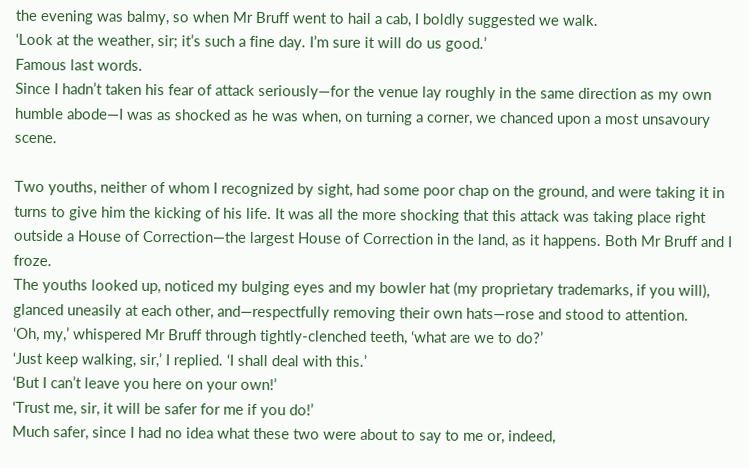the evening was balmy, so when Mr Bruff went to hail a cab, I boldly suggested we walk.
‘Look at the weather, sir; it’s such a fine day. I’m sure it will do us good.’
Famous last words.
Since I hadn’t taken his fear of attack seriously—for the venue lay roughly in the same direction as my own humble abode—I was as shocked as he was when, on turning a corner, we chanced upon a most unsavoury scene.

Two youths, neither of whom I recognized by sight, had some poor chap on the ground, and were taking it in turns to give him the kicking of his life. It was all the more shocking that this attack was taking place right outside a House of Correction—the largest House of Correction in the land, as it happens. Both Mr Bruff and I froze.
The youths looked up, noticed my bulging eyes and my bowler hat (my proprietary trademarks, if you will), glanced uneasily at each other, and—respectfully removing their own hats—rose and stood to attention.
‘Oh, my,’ whispered Mr Bruff through tightly-clenched teeth, ‘what are we to do?’
‘Just keep walking, sir,’ I replied. ‘I shall deal with this.’
‘But I can’t leave you here on your own!’
‘Trust me, sir, it will be safer for me if you do!’
Much safer, since I had no idea what these two were about to say to me or, indeed,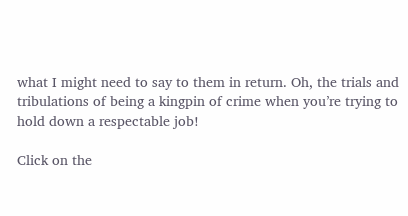what I might need to say to them in return. Oh, the trials and tribulations of being a kingpin of crime when you’re trying to hold down a respectable job!

Click on the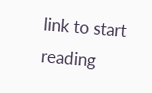link to start reading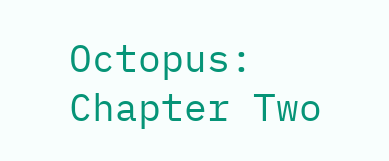Octopus: Chapter Two